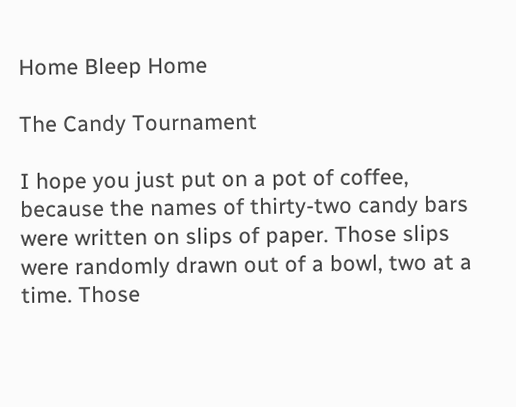Home Bleep Home

The Candy Tournament

I hope you just put on a pot of coffee, because the names of thirty-two candy bars were written on slips of paper. Those slips were randomly drawn out of a bowl, two at a time. Those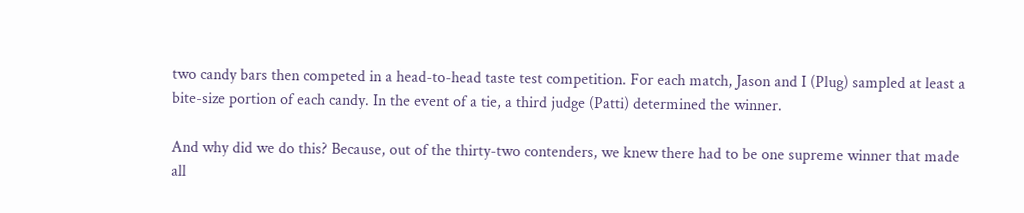two candy bars then competed in a head-to-head taste test competition. For each match, Jason and I (Plug) sampled at least a bite-size portion of each candy. In the event of a tie, a third judge (Patti) determined the winner.

And why did we do this? Because, out of the thirty-two contenders, we knew there had to be one supreme winner that made all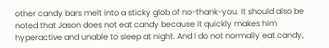other candy bars melt into a sticky glob of no-thank-you. It should also be noted that Jason does not eat candy because it quickly makes him hyperactive and unable to sleep at night. And I do not normally eat candy,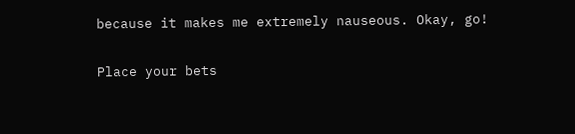because it makes me extremely nauseous. Okay, go!

Place your bets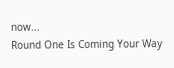now...
Round One Is Coming Your Way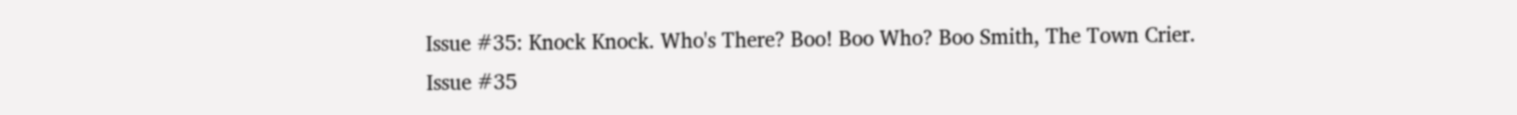Issue #35: Knock Knock. Who's There? Boo! Boo Who? Boo Smith, The Town Crier.
Issue #35